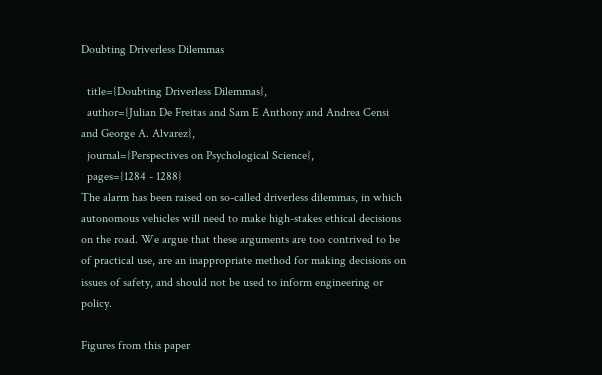Doubting Driverless Dilemmas

  title={Doubting Driverless Dilemmas},
  author={Julian De Freitas and Sam E Anthony and Andrea Censi and George A. Alvarez},
  journal={Perspectives on Psychological Science},
  pages={1284 - 1288}
The alarm has been raised on so-called driverless dilemmas, in which autonomous vehicles will need to make high-stakes ethical decisions on the road. We argue that these arguments are too contrived to be of practical use, are an inappropriate method for making decisions on issues of safety, and should not be used to inform engineering or policy.

Figures from this paper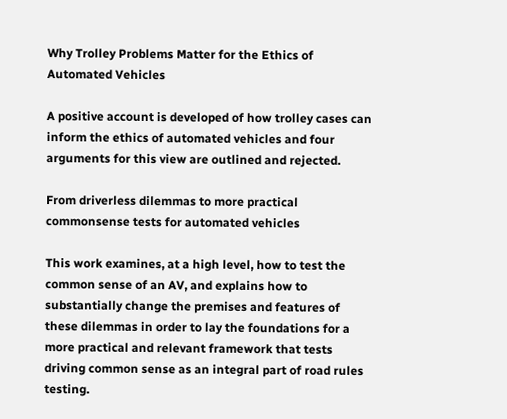Why Trolley Problems Matter for the Ethics of Automated Vehicles

A positive account is developed of how trolley cases can inform the ethics of automated vehicles and four arguments for this view are outlined and rejected.

From driverless dilemmas to more practical commonsense tests for automated vehicles

This work examines, at a high level, how to test the common sense of an AV, and explains how to substantially change the premises and features of these dilemmas in order to lay the foundations for a more practical and relevant framework that tests driving common sense as an integral part of road rules testing.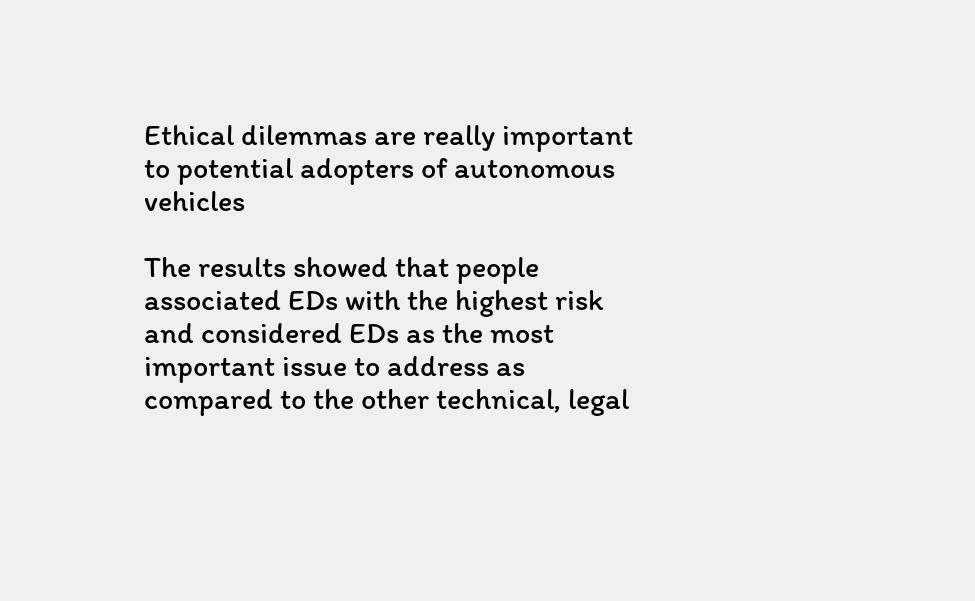Ethical dilemmas are really important to potential adopters of autonomous vehicles

The results showed that people associated EDs with the highest risk and considered EDs as the most important issue to address as compared to the other technical, legal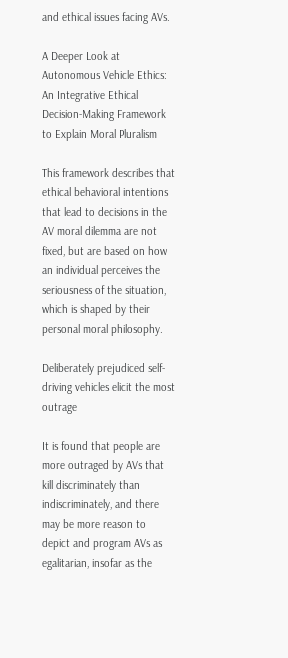and ethical issues facing AVs.

A Deeper Look at Autonomous Vehicle Ethics: An Integrative Ethical Decision-Making Framework to Explain Moral Pluralism

This framework describes that ethical behavioral intentions that lead to decisions in the AV moral dilemma are not fixed, but are based on how an individual perceives the seriousness of the situation, which is shaped by their personal moral philosophy.

Deliberately prejudiced self-driving vehicles elicit the most outrage

It is found that people are more outraged by AVs that kill discriminately than indiscriminately, and there may be more reason to depict and program AVs as egalitarian, insofar as the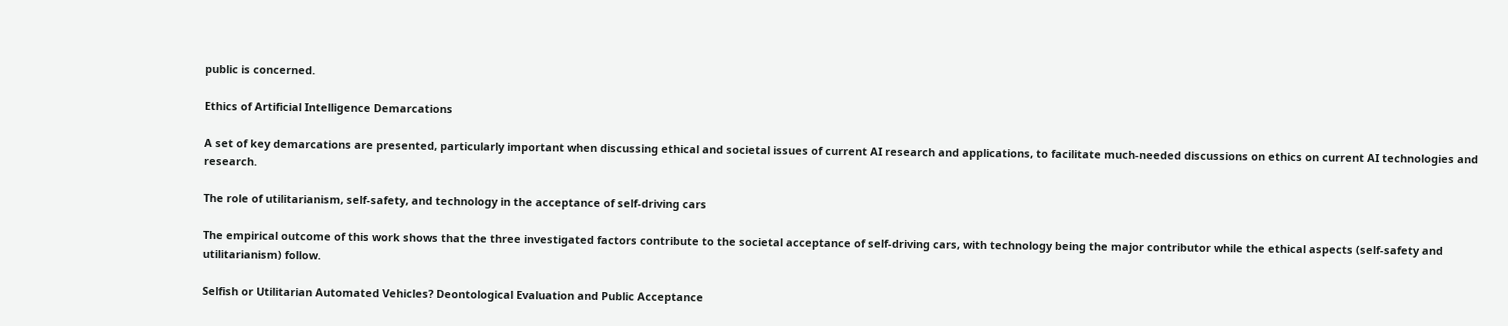public is concerned.

Ethics of Artificial Intelligence Demarcations

A set of key demarcations are presented, particularly important when discussing ethical and societal issues of current AI research and applications, to facilitate much-needed discussions on ethics on current AI technologies and research.

The role of utilitarianism, self-safety, and technology in the acceptance of self-driving cars

The empirical outcome of this work shows that the three investigated factors contribute to the societal acceptance of self-driving cars, with technology being the major contributor while the ethical aspects (self-safety and utilitarianism) follow.

Selfish or Utilitarian Automated Vehicles? Deontological Evaluation and Public Acceptance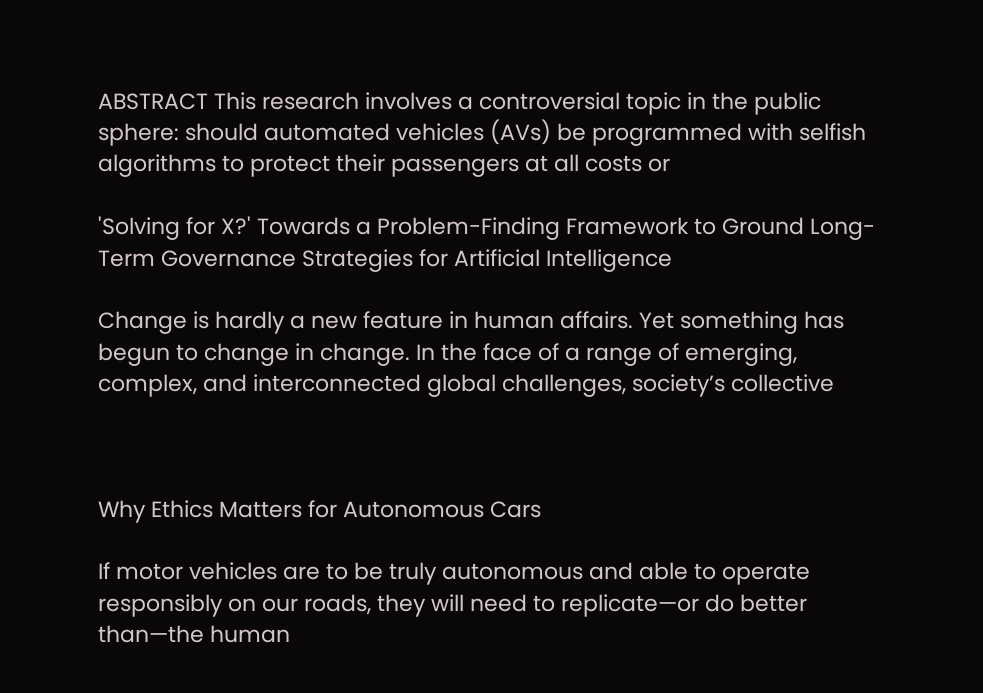ABSTRACT This research involves a controversial topic in the public sphere: should automated vehicles (AVs) be programmed with selfish algorithms to protect their passengers at all costs or

'Solving for X?' Towards a Problem-Finding Framework to Ground Long-Term Governance Strategies for Artificial Intelligence

Change is hardly a new feature in human affairs. Yet something has begun to change in change. In the face of a range of emerging, complex, and interconnected global challenges, society’s collective



Why Ethics Matters for Autonomous Cars

If motor vehicles are to be truly autonomous and able to operate responsibly on our roads, they will need to replicate—or do better than—the human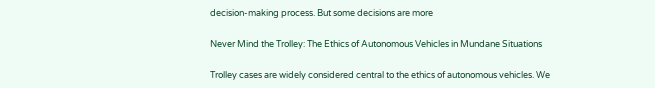decision-making process. But some decisions are more

Never Mind the Trolley: The Ethics of Autonomous Vehicles in Mundane Situations

Trolley cases are widely considered central to the ethics of autonomous vehicles. We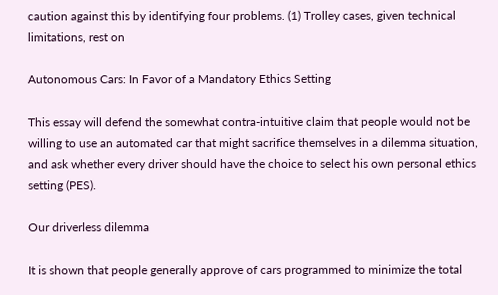caution against this by identifying four problems. (1) Trolley cases, given technical limitations, rest on

Autonomous Cars: In Favor of a Mandatory Ethics Setting

This essay will defend the somewhat contra-intuitive claim that people would not be willing to use an automated car that might sacrifice themselves in a dilemma situation, and ask whether every driver should have the choice to select his own personal ethics setting (PES).

Our driverless dilemma

It is shown that people generally approve of cars programmed to minimize the total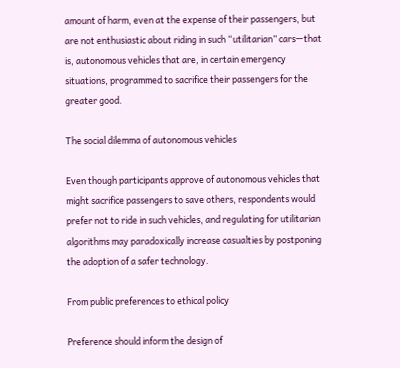amount of harm, even at the expense of their passengers, but are not enthusiastic about riding in such “utilitarian” cars—that is, autonomous vehicles that are, in certain emergency situations, programmed to sacrifice their passengers for the greater good.

The social dilemma of autonomous vehicles

Even though participants approve of autonomous vehicles that might sacrifice passengers to save others, respondents would prefer not to ride in such vehicles, and regulating for utilitarian algorithms may paradoxically increase casualties by postponing the adoption of a safer technology.

From public preferences to ethical policy

Preference should inform the design of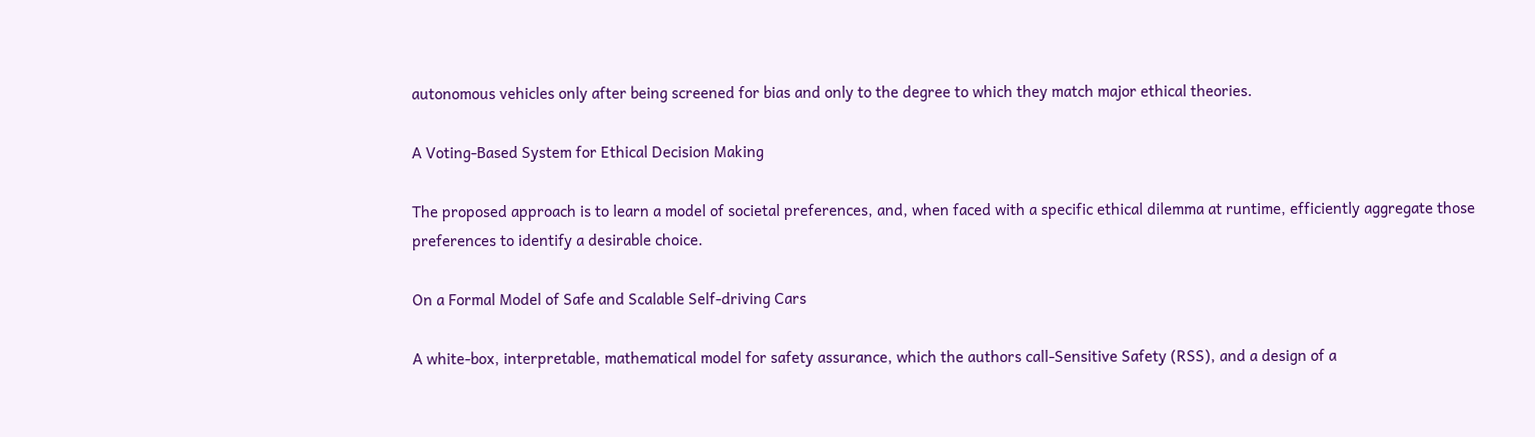autonomous vehicles only after being screened for bias and only to the degree to which they match major ethical theories.

A Voting-Based System for Ethical Decision Making

The proposed approach is to learn a model of societal preferences, and, when faced with a specific ethical dilemma at runtime, efficiently aggregate those preferences to identify a desirable choice.

On a Formal Model of Safe and Scalable Self-driving Cars

A white-box, interpretable, mathematical model for safety assurance, which the authors call-Sensitive Safety (RSS), and a design of a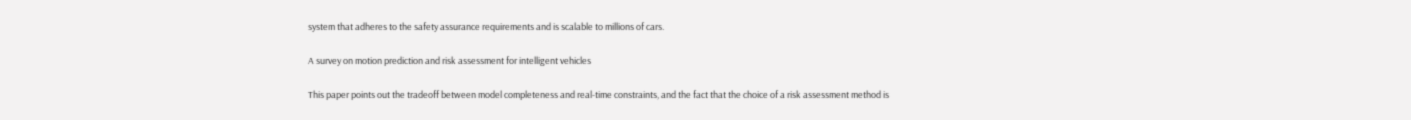system that adheres to the safety assurance requirements and is scalable to millions of cars.

A survey on motion prediction and risk assessment for intelligent vehicles

This paper points out the tradeoff between model completeness and real-time constraints, and the fact that the choice of a risk assessment method is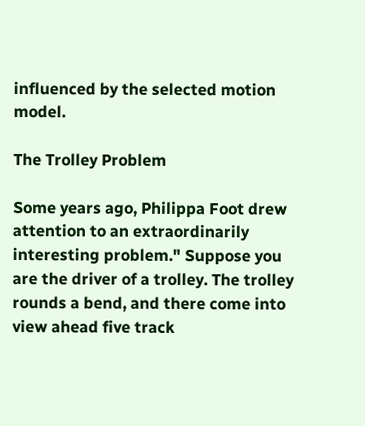influenced by the selected motion model.

The Trolley Problem

Some years ago, Philippa Foot drew attention to an extraordinarily interesting problem." Suppose you are the driver of a trolley. The trolley rounds a bend, and there come into view ahead five track